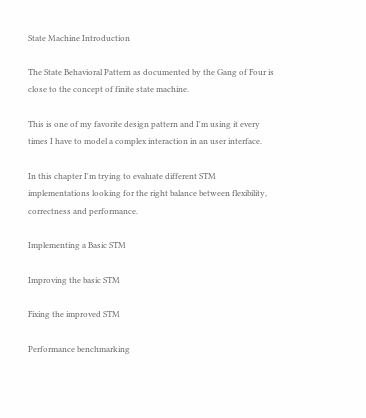State Machine Introduction

The State Behavioral Pattern as documented by the Gang of Four is close to the concept of finite state machine.

This is one of my favorite design pattern and I'm using it every times I have to model a complex interaction in an user interface.

In this chapter I'm trying to evaluate different STM implementations looking for the right balance between flexibility, correctness and performance.

Implementing a Basic STM

Improving the basic STM

Fixing the improved STM

Performance benchmarking